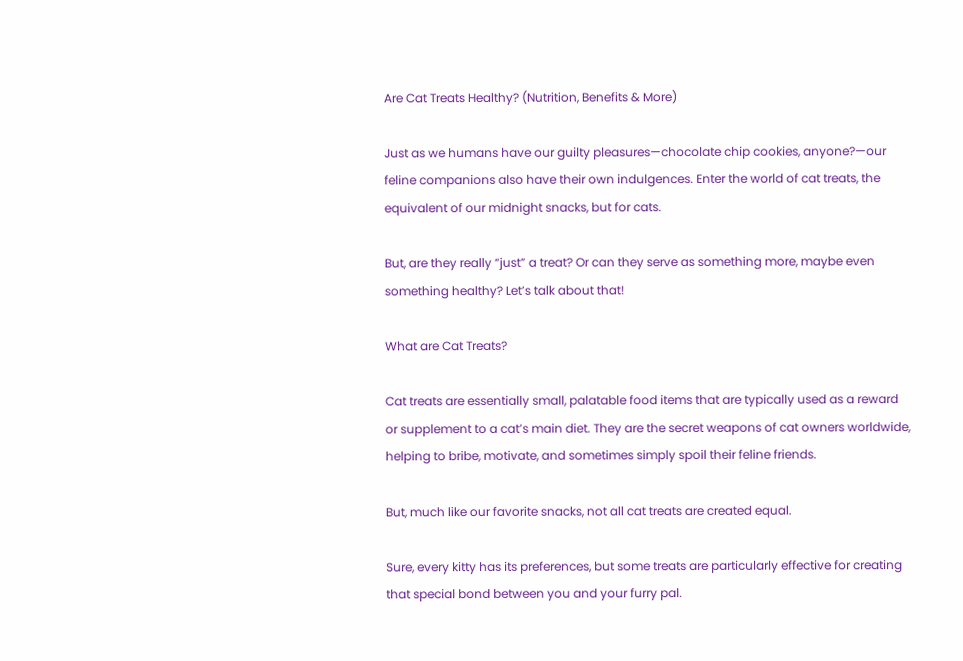Are Cat Treats Healthy? (Nutrition, Benefits & More)

Just as we humans have our guilty pleasures—chocolate chip cookies, anyone?—our feline companions also have their own indulgences. Enter the world of cat treats, the equivalent of our midnight snacks, but for cats.

But, are they really “just” a treat? Or can they serve as something more, maybe even something healthy? Let’s talk about that!

What are Cat Treats?

Cat treats are essentially small, palatable food items that are typically used as a reward or supplement to a cat’s main diet. They are the secret weapons of cat owners worldwide, helping to bribe, motivate, and sometimes simply spoil their feline friends.

But, much like our favorite snacks, not all cat treats are created equal.

Sure, every kitty has its preferences, but some treats are particularly effective for creating that special bond between you and your furry pal.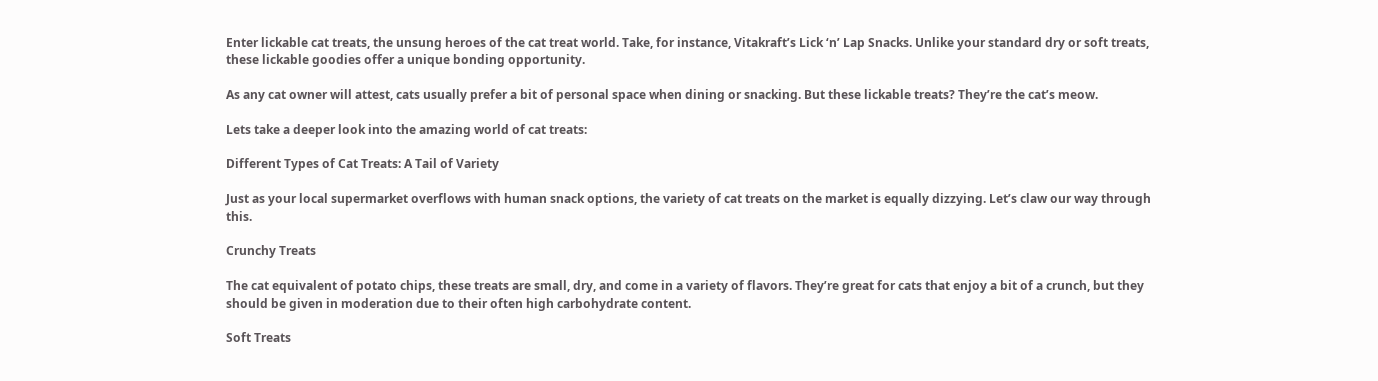Enter lickable cat treats, the unsung heroes of the cat treat world. Take, for instance, Vitakraft’s Lick ‘n’ Lap Snacks. Unlike your standard dry or soft treats, these lickable goodies offer a unique bonding opportunity.

As any cat owner will attest, cats usually prefer a bit of personal space when dining or snacking. But these lickable treats? They’re the cat’s meow.

Lets take a deeper look into the amazing world of cat treats:

Different Types of Cat Treats: A Tail of Variety

Just as your local supermarket overflows with human snack options, the variety of cat treats on the market is equally dizzying. Let’s claw our way through this.

Crunchy Treats

The cat equivalent of potato chips, these treats are small, dry, and come in a variety of flavors. They’re great for cats that enjoy a bit of a crunch, but they should be given in moderation due to their often high carbohydrate content.

Soft Treats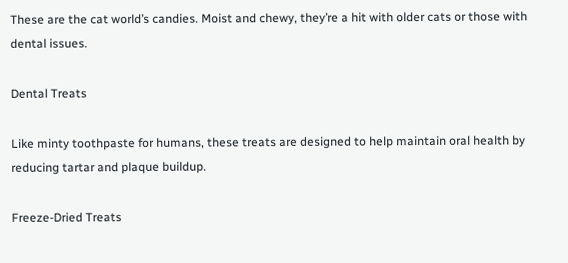These are the cat world’s candies. Moist and chewy, they’re a hit with older cats or those with dental issues.

Dental Treats

Like minty toothpaste for humans, these treats are designed to help maintain oral health by reducing tartar and plaque buildup.

Freeze-Dried Treats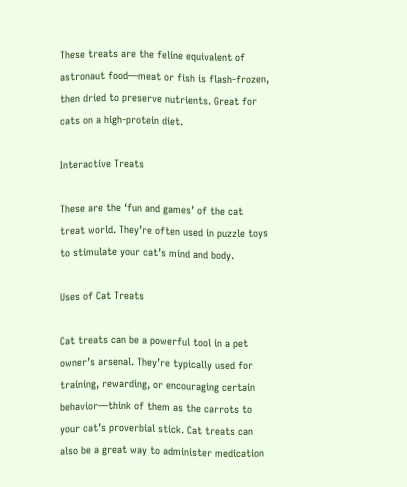These treats are the feline equivalent of astronaut food—meat or fish is flash-frozen, then dried to preserve nutrients. Great for cats on a high-protein diet.

Interactive Treats

These are the ‘fun and games’ of the cat treat world. They’re often used in puzzle toys to stimulate your cat’s mind and body.

Uses of Cat Treats

Cat treats can be a powerful tool in a pet owner’s arsenal. They’re typically used for training, rewarding, or encouraging certain behavior—think of them as the carrots to your cat’s proverbial stick. Cat treats can also be a great way to administer medication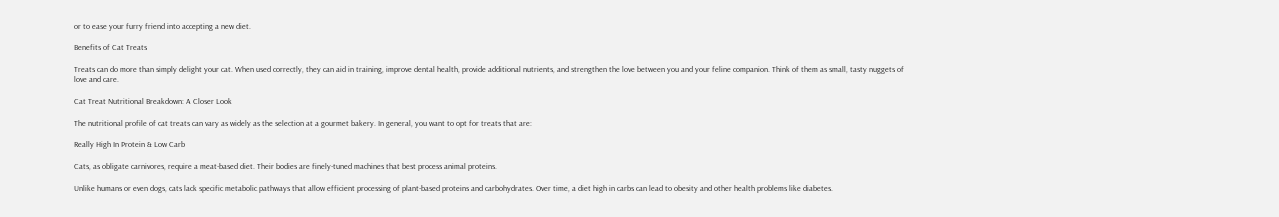or to ease your furry friend into accepting a new diet.

Benefits of Cat Treats

Treats can do more than simply delight your cat. When used correctly, they can aid in training, improve dental health, provide additional nutrients, and strengthen the love between you and your feline companion. Think of them as small, tasty nuggets of love and care.

Cat Treat Nutritional Breakdown: A Closer Look

The nutritional profile of cat treats can vary as widely as the selection at a gourmet bakery. In general, you want to opt for treats that are:

Really High In Protein & Low Carb

Cats, as obligate carnivores, require a meat-based diet. Their bodies are finely-tuned machines that best process animal proteins.

Unlike humans or even dogs, cats lack specific metabolic pathways that allow efficient processing of plant-based proteins and carbohydrates. Over time, a diet high in carbs can lead to obesity and other health problems like diabetes.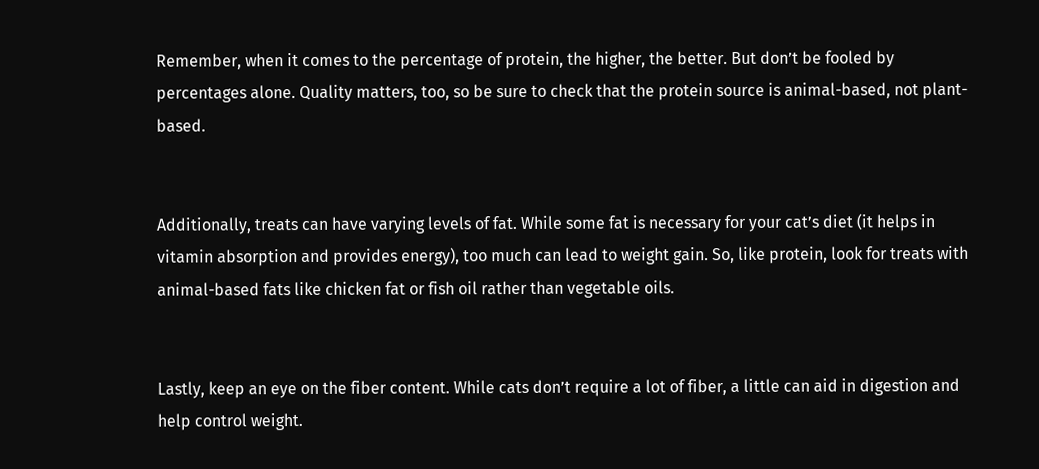Remember, when it comes to the percentage of protein, the higher, the better. But don’t be fooled by percentages alone. Quality matters, too, so be sure to check that the protein source is animal-based, not plant-based.


Additionally, treats can have varying levels of fat. While some fat is necessary for your cat’s diet (it helps in vitamin absorption and provides energy), too much can lead to weight gain. So, like protein, look for treats with animal-based fats like chicken fat or fish oil rather than vegetable oils.


Lastly, keep an eye on the fiber content. While cats don’t require a lot of fiber, a little can aid in digestion and help control weight.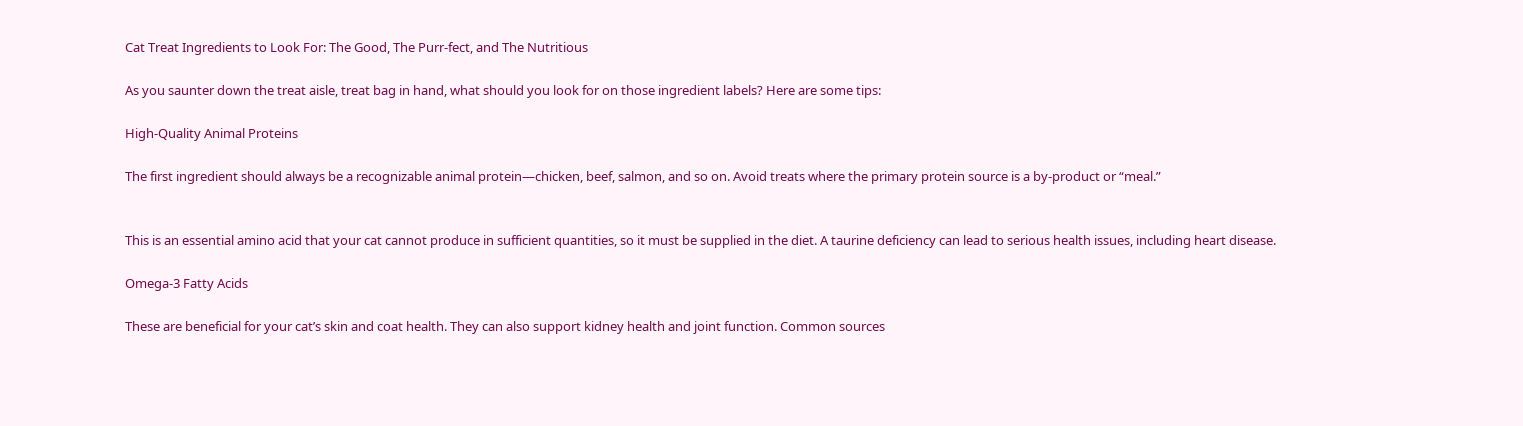Cat Treat Ingredients to Look For: The Good, The Purr-fect, and The Nutritious

As you saunter down the treat aisle, treat bag in hand, what should you look for on those ingredient labels? Here are some tips:

High-Quality Animal Proteins

The first ingredient should always be a recognizable animal protein—chicken, beef, salmon, and so on. Avoid treats where the primary protein source is a by-product or “meal.”


This is an essential amino acid that your cat cannot produce in sufficient quantities, so it must be supplied in the diet. A taurine deficiency can lead to serious health issues, including heart disease.

Omega-3 Fatty Acids

These are beneficial for your cat’s skin and coat health. They can also support kidney health and joint function. Common sources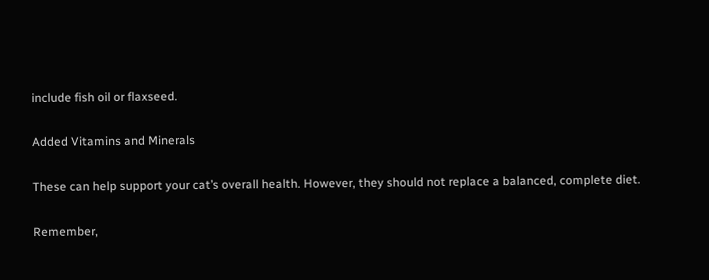include fish oil or flaxseed.

Added Vitamins and Minerals

These can help support your cat’s overall health. However, they should not replace a balanced, complete diet.

Remember,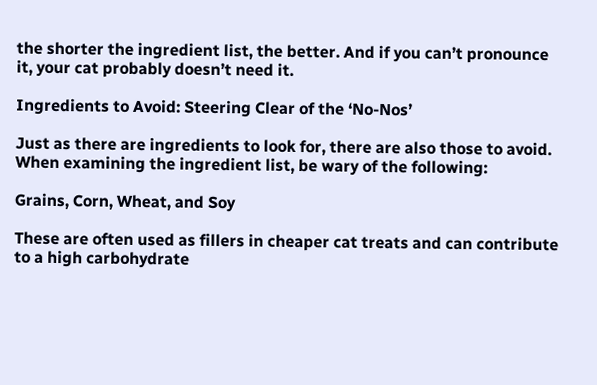the shorter the ingredient list, the better. And if you can’t pronounce it, your cat probably doesn’t need it.

Ingredients to Avoid: Steering Clear of the ‘No-Nos’

Just as there are ingredients to look for, there are also those to avoid. When examining the ingredient list, be wary of the following:

Grains, Corn, Wheat, and Soy

These are often used as fillers in cheaper cat treats and can contribute to a high carbohydrate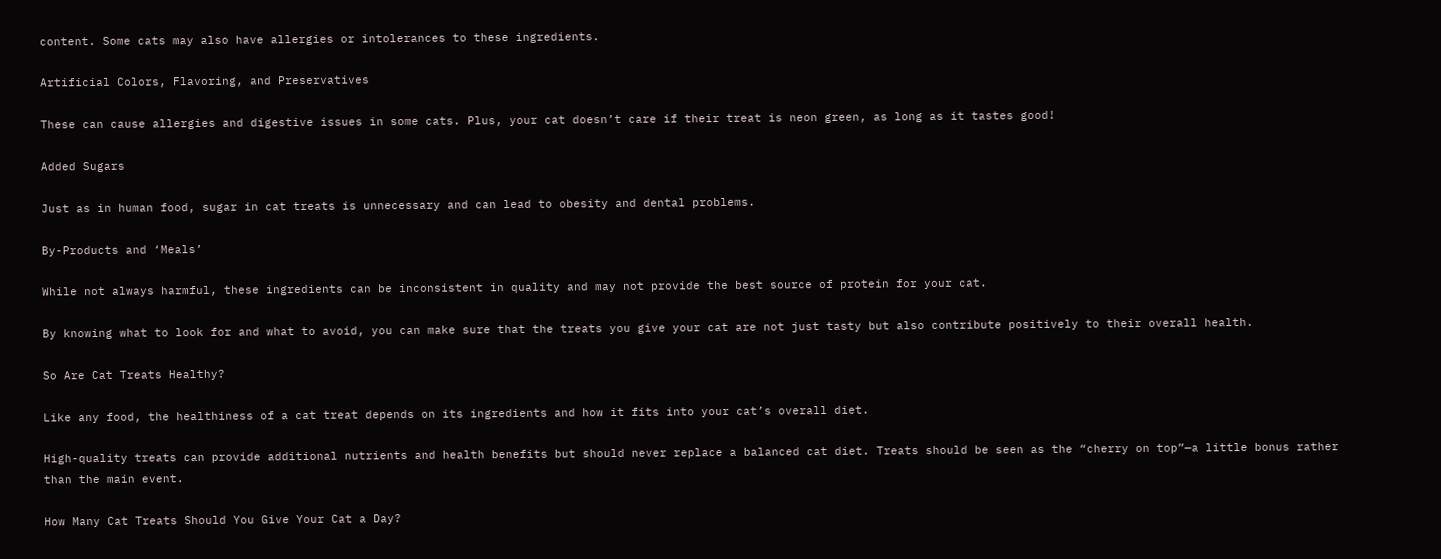content. Some cats may also have allergies or intolerances to these ingredients.

Artificial Colors, Flavoring, and Preservatives

These can cause allergies and digestive issues in some cats. Plus, your cat doesn’t care if their treat is neon green, as long as it tastes good!

Added Sugars

Just as in human food, sugar in cat treats is unnecessary and can lead to obesity and dental problems.

By-Products and ‘Meals’

While not always harmful, these ingredients can be inconsistent in quality and may not provide the best source of protein for your cat.

By knowing what to look for and what to avoid, you can make sure that the treats you give your cat are not just tasty but also contribute positively to their overall health.

So Are Cat Treats Healthy?

Like any food, the healthiness of a cat treat depends on its ingredients and how it fits into your cat’s overall diet.

High-quality treats can provide additional nutrients and health benefits but should never replace a balanced cat diet. Treats should be seen as the “cherry on top”—a little bonus rather than the main event.

How Many Cat Treats Should You Give Your Cat a Day?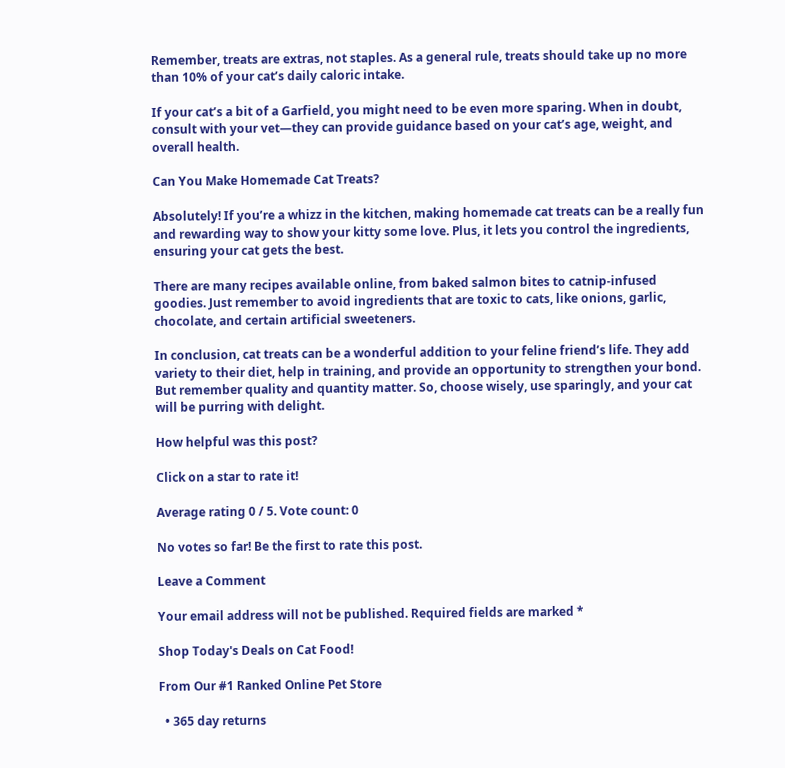Remember, treats are extras, not staples. As a general rule, treats should take up no more than 10% of your cat’s daily caloric intake.

If your cat’s a bit of a Garfield, you might need to be even more sparing. When in doubt, consult with your vet—they can provide guidance based on your cat’s age, weight, and overall health.

Can You Make Homemade Cat Treats?

Absolutely! If you’re a whizz in the kitchen, making homemade cat treats can be a really fun and rewarding way to show your kitty some love. Plus, it lets you control the ingredients, ensuring your cat gets the best.

There are many recipes available online, from baked salmon bites to catnip-infused goodies. Just remember to avoid ingredients that are toxic to cats, like onions, garlic, chocolate, and certain artificial sweeteners.

In conclusion, cat treats can be a wonderful addition to your feline friend’s life. They add variety to their diet, help in training, and provide an opportunity to strengthen your bond. But remember quality and quantity matter. So, choose wisely, use sparingly, and your cat will be purring with delight.

How helpful was this post?

Click on a star to rate it!

Average rating 0 / 5. Vote count: 0

No votes so far! Be the first to rate this post.

Leave a Comment

Your email address will not be published. Required fields are marked *

Shop Today's Deals on Cat Food!

From Our #1 Ranked Online Pet Store

  • 365 day returns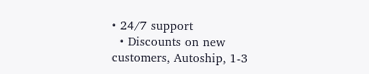• 24/7 support
  • Discounts on new customers, Autoship, 1-3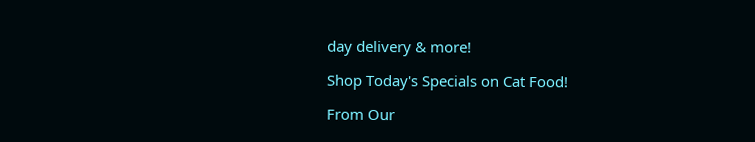day delivery & more!

Shop Today's Specials on Cat Food!

From Our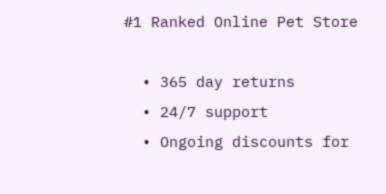#1 Ranked Online Pet Store

  • 365 day returns
  • 24/7 support
  • Ongoing discounts for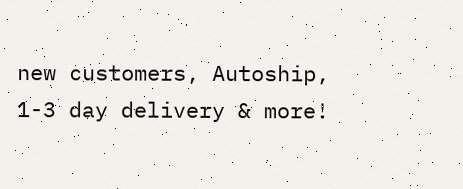new customers, Autoship, 1-3 day delivery & more!